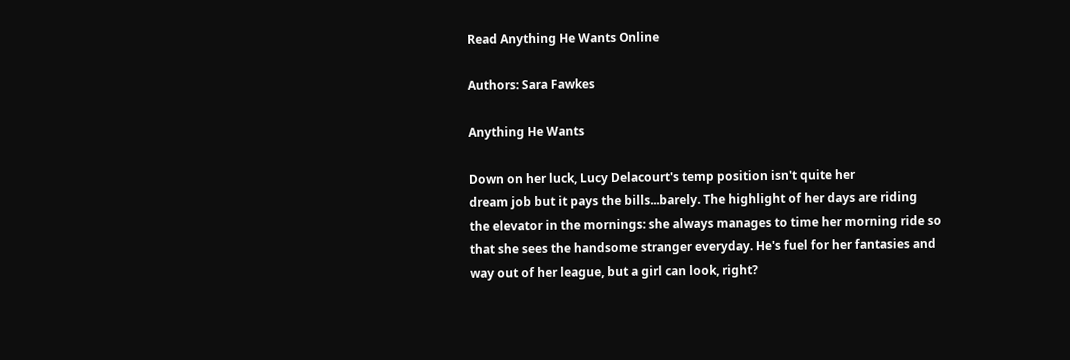Read Anything He Wants Online

Authors: Sara Fawkes

Anything He Wants

Down on her luck, Lucy Delacourt's temp position isn't quite her
dream job but it pays the bills...barely. The highlight of her days are riding
the elevator in the mornings: she always manages to time her morning ride so
that she sees the handsome stranger everyday. He's fuel for her fantasies and
way out of her league, but a girl can look, right?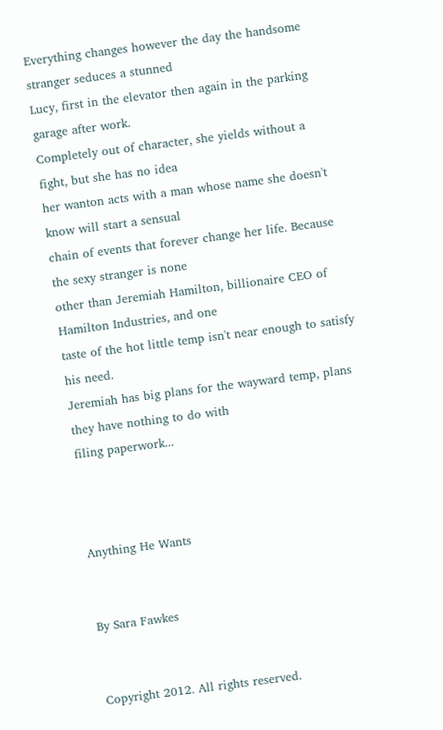Everything changes however the day the handsome stranger seduces a stunned
Lucy, first in the elevator then again in the parking garage after work.
Completely out of character, she yields without a fight, but she has no idea
her wanton acts with a man whose name she doesn't know will start a sensual
chain of events that forever change her life. Because the sexy stranger is none
other than Jeremiah Hamilton, billionaire CEO of Hamilton Industries, and one
taste of the hot little temp isn't near enough to satisfy his need.
Jeremiah has big plans for the wayward temp, plans they have nothing to do with
filing paperwork...



Anything He Wants


By Sara Fawkes


Copyright 2012. All rights reserved.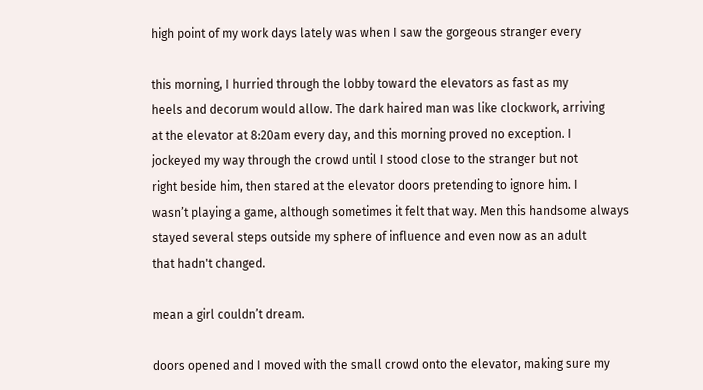high point of my work days lately was when I saw the gorgeous stranger every

this morning, I hurried through the lobby toward the elevators as fast as my
heels and decorum would allow. The dark haired man was like clockwork, arriving
at the elevator at 8:20am every day, and this morning proved no exception. I
jockeyed my way through the crowd until I stood close to the stranger but not
right beside him, then stared at the elevator doors pretending to ignore him. I
wasn’t playing a game, although sometimes it felt that way. Men this handsome always
stayed several steps outside my sphere of influence and even now as an adult
that hadn't changed.

mean a girl couldn’t dream.

doors opened and I moved with the small crowd onto the elevator, making sure my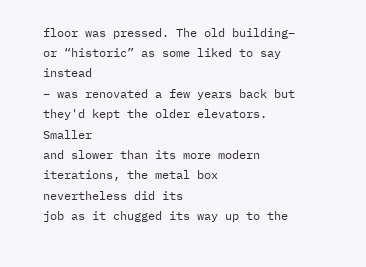floor was pressed. The old building– or “historic” as some liked to say instead
– was renovated a few years back but they'd kept the older elevators. Smaller
and slower than its more modern iterations, the metal box nevertheless did its
job as it chugged its way up to the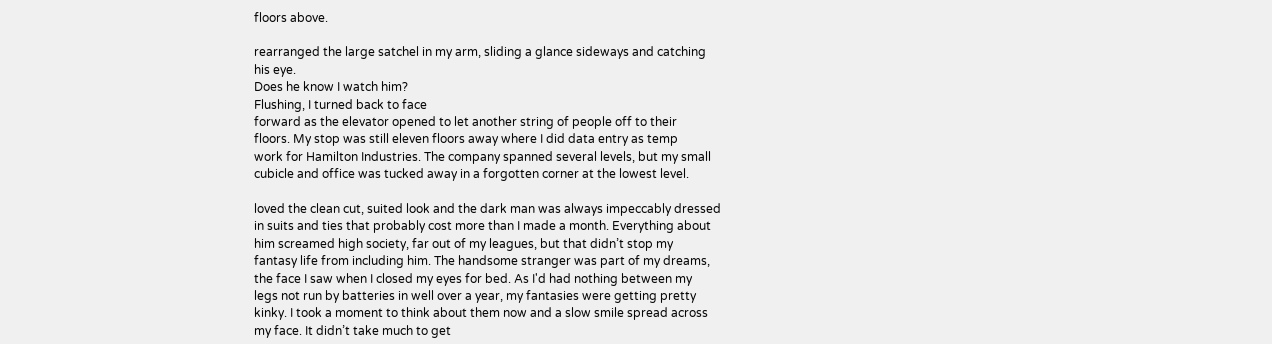floors above.

rearranged the large satchel in my arm, sliding a glance sideways and catching
his eye.
Does he know I watch him?
Flushing, I turned back to face
forward as the elevator opened to let another string of people off to their
floors. My stop was still eleven floors away where I did data entry as temp
work for Hamilton Industries. The company spanned several levels, but my small
cubicle and office was tucked away in a forgotten corner at the lowest level.

loved the clean cut, suited look and the dark man was always impeccably dressed
in suits and ties that probably cost more than I made a month. Everything about
him screamed high society, far out of my leagues, but that didn’t stop my
fantasy life from including him. The handsome stranger was part of my dreams,
the face I saw when I closed my eyes for bed. As I'd had nothing between my
legs not run by batteries in well over a year, my fantasies were getting pretty
kinky. I took a moment to think about them now and a slow smile spread across
my face. It didn’t take much to get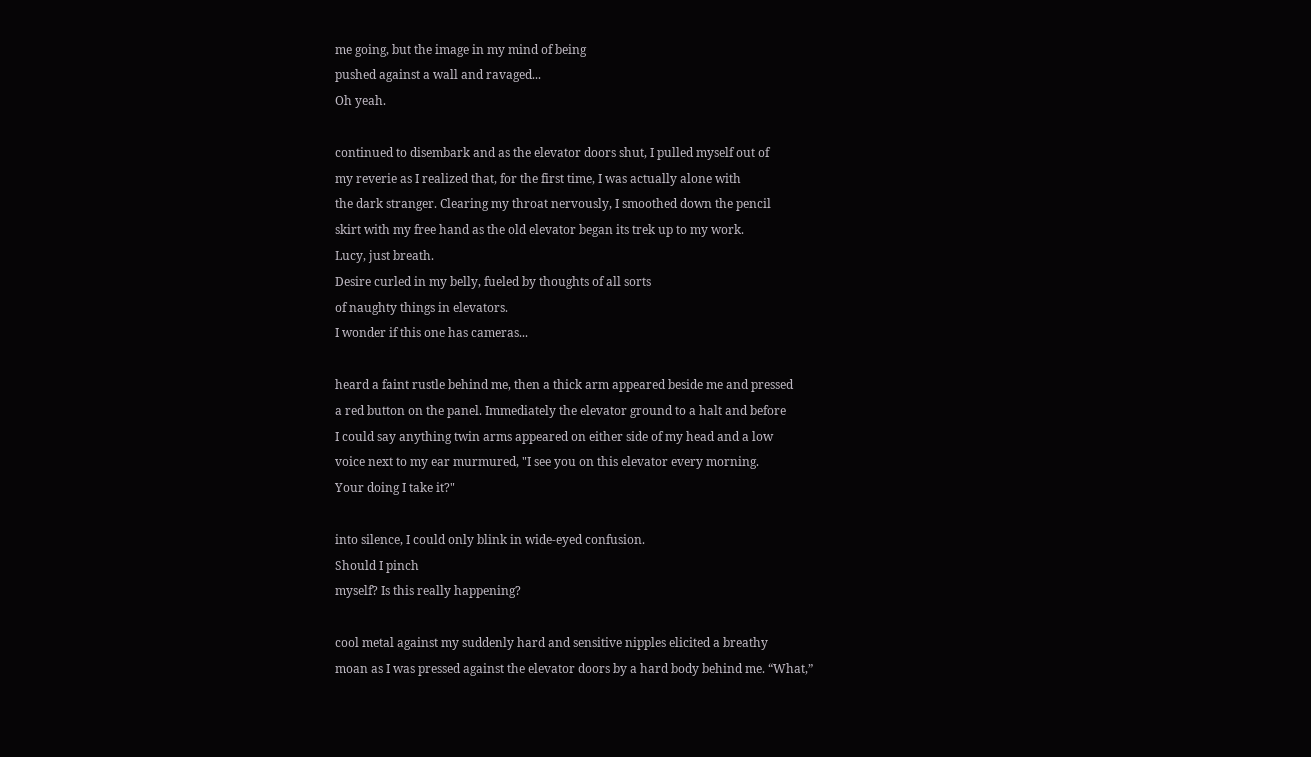me going, but the image in my mind of being
pushed against a wall and ravaged...
Oh yeah.

continued to disembark and as the elevator doors shut, I pulled myself out of
my reverie as I realized that, for the first time, I was actually alone with
the dark stranger. Clearing my throat nervously, I smoothed down the pencil
skirt with my free hand as the old elevator began its trek up to my work.
Lucy, just breath.
Desire curled in my belly, fueled by thoughts of all sorts
of naughty things in elevators.
I wonder if this one has cameras...

heard a faint rustle behind me, then a thick arm appeared beside me and pressed
a red button on the panel. Immediately the elevator ground to a halt and before
I could say anything twin arms appeared on either side of my head and a low
voice next to my ear murmured, "I see you on this elevator every morning.
Your doing I take it?"

into silence, I could only blink in wide-eyed confusion.
Should I pinch
myself? Is this really happening?

cool metal against my suddenly hard and sensitive nipples elicited a breathy
moan as I was pressed against the elevator doors by a hard body behind me. “What,”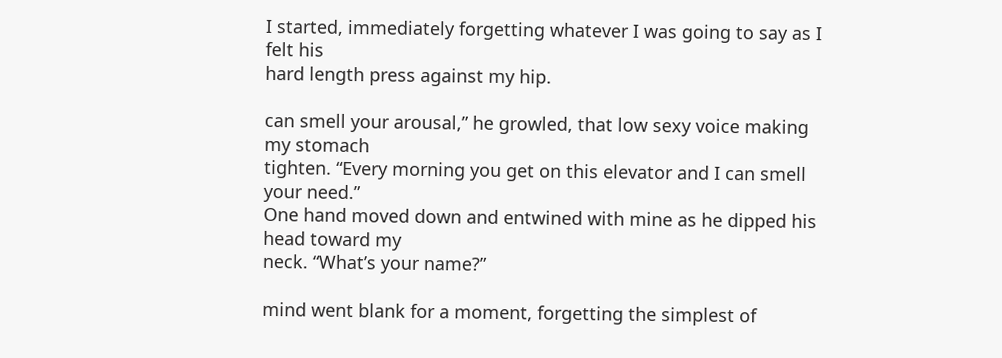I started, immediately forgetting whatever I was going to say as I felt his
hard length press against my hip.

can smell your arousal,” he growled, that low sexy voice making my stomach
tighten. “Every morning you get on this elevator and I can smell your need.”
One hand moved down and entwined with mine as he dipped his head toward my
neck. “What’s your name?”

mind went blank for a moment, forgetting the simplest of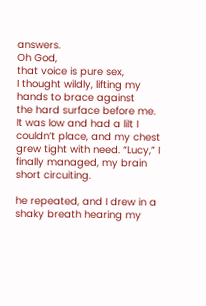answers.
Oh God,
that voice is pure sex,
I thought wildly, lifting my hands to brace against
the hard surface before me. It was low and had a lilt I couldn’t place, and my chest
grew tight with need. “Lucy,” I finally managed, my brain short circuiting.

he repeated, and I drew in a shaky breath hearing my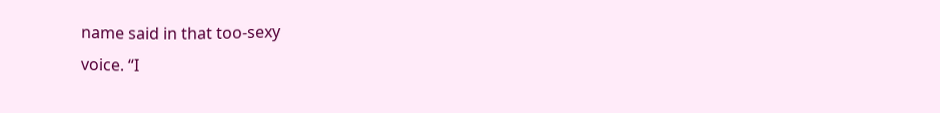name said in that too-sexy
voice. “I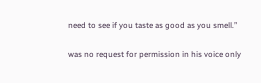need to see if you taste as good as you smell.”

was no request for permission in his voice only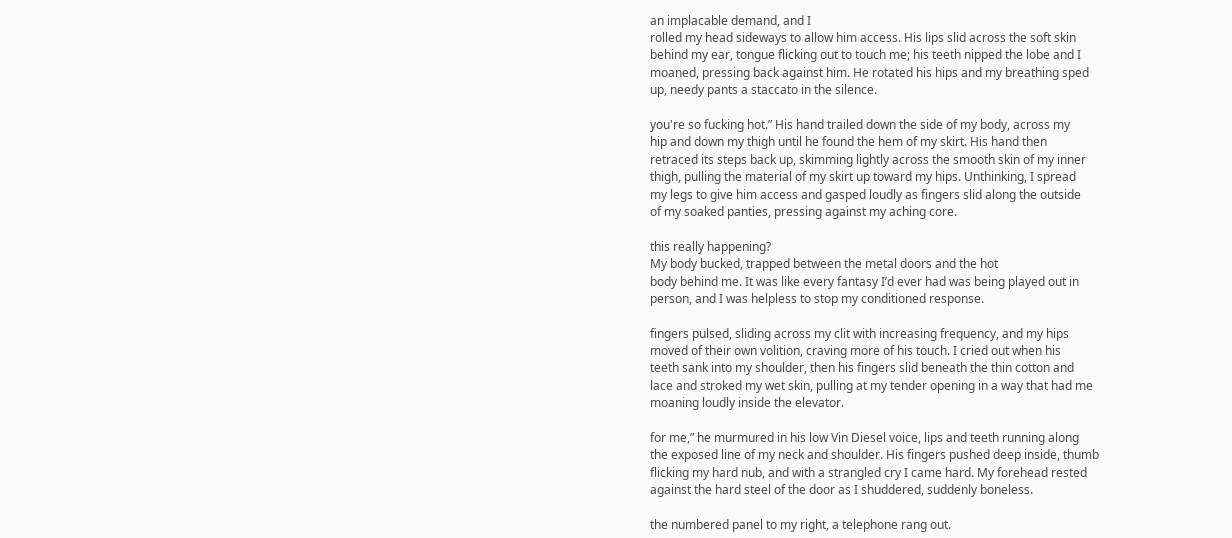an implacable demand, and I
rolled my head sideways to allow him access. His lips slid across the soft skin
behind my ear, tongue flicking out to touch me; his teeth nipped the lobe and I
moaned, pressing back against him. He rotated his hips and my breathing sped
up, needy pants a staccato in the silence.

you're so fucking hot.” His hand trailed down the side of my body, across my
hip and down my thigh until he found the hem of my skirt. His hand then
retraced its steps back up, skimming lightly across the smooth skin of my inner
thigh, pulling the material of my skirt up toward my hips. Unthinking, I spread
my legs to give him access and gasped loudly as fingers slid along the outside
of my soaked panties, pressing against my aching core.

this really happening?
My body bucked, trapped between the metal doors and the hot
body behind me. It was like every fantasy I’d ever had was being played out in
person, and I was helpless to stop my conditioned response.

fingers pulsed, sliding across my clit with increasing frequency, and my hips
moved of their own volition, craving more of his touch. I cried out when his
teeth sank into my shoulder, then his fingers slid beneath the thin cotton and
lace and stroked my wet skin, pulling at my tender opening in a way that had me
moaning loudly inside the elevator.

for me,” he murmured in his low Vin Diesel voice, lips and teeth running along
the exposed line of my neck and shoulder. His fingers pushed deep inside, thumb
flicking my hard nub, and with a strangled cry I came hard. My forehead rested
against the hard steel of the door as I shuddered, suddenly boneless.

the numbered panel to my right, a telephone rang out.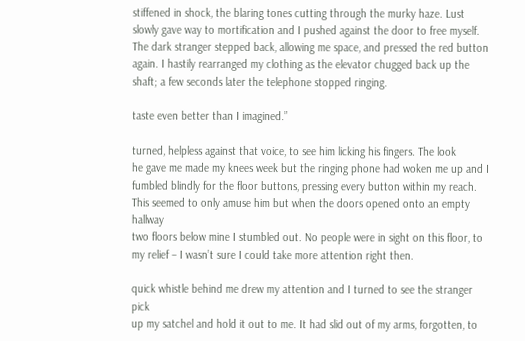stiffened in shock, the blaring tones cutting through the murky haze. Lust
slowly gave way to mortification and I pushed against the door to free myself.
The dark stranger stepped back, allowing me space, and pressed the red button
again. I hastily rearranged my clothing as the elevator chugged back up the
shaft; a few seconds later the telephone stopped ringing.

taste even better than I imagined.”

turned, helpless against that voice, to see him licking his fingers. The look
he gave me made my knees week but the ringing phone had woken me up and I
fumbled blindly for the floor buttons, pressing every button within my reach.
This seemed to only amuse him but when the doors opened onto an empty hallway
two floors below mine I stumbled out. No people were in sight on this floor, to
my relief – I wasn’t sure I could take more attention right then.

quick whistle behind me drew my attention and I turned to see the stranger pick
up my satchel and hold it out to me. It had slid out of my arms, forgotten, to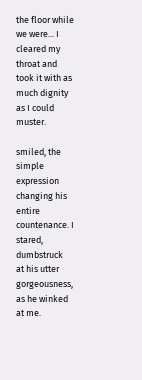the floor while we were... I cleared my throat and took it with as much dignity
as I could muster.

smiled, the simple expression changing his entire countenance. I stared, dumbstruck
at his utter gorgeousness, as he winked at me.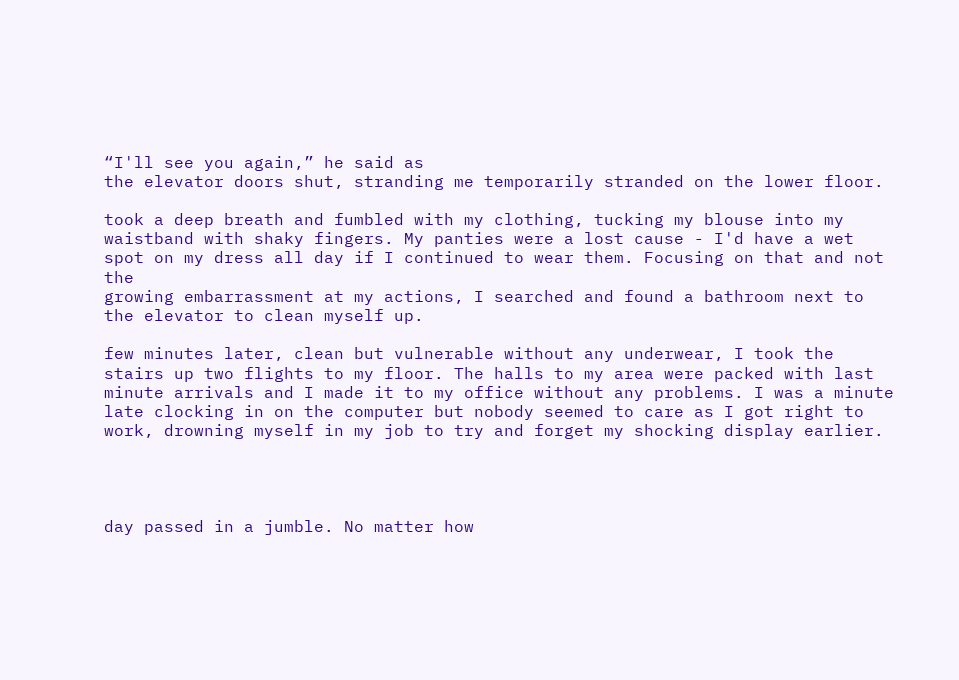“I'll see you again,” he said as
the elevator doors shut, stranding me temporarily stranded on the lower floor.

took a deep breath and fumbled with my clothing, tucking my blouse into my
waistband with shaky fingers. My panties were a lost cause - I'd have a wet
spot on my dress all day if I continued to wear them. Focusing on that and not the
growing embarrassment at my actions, I searched and found a bathroom next to
the elevator to clean myself up.

few minutes later, clean but vulnerable without any underwear, I took the
stairs up two flights to my floor. The halls to my area were packed with last
minute arrivals and I made it to my office without any problems. I was a minute
late clocking in on the computer but nobody seemed to care as I got right to
work, drowning myself in my job to try and forget my shocking display earlier.




day passed in a jumble. No matter how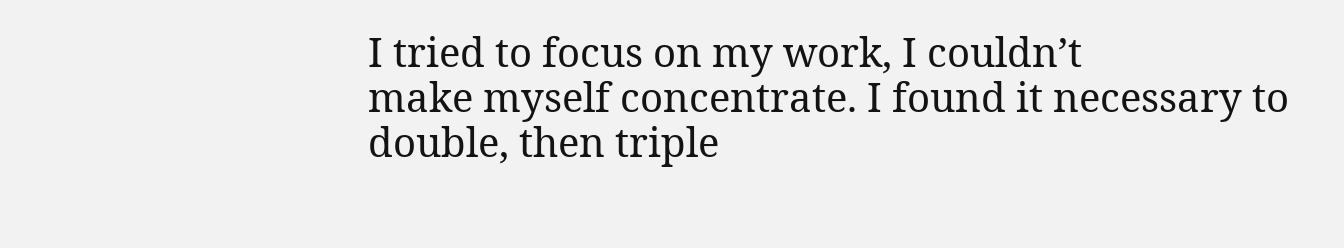I tried to focus on my work, I couldn’t
make myself concentrate. I found it necessary to double, then triple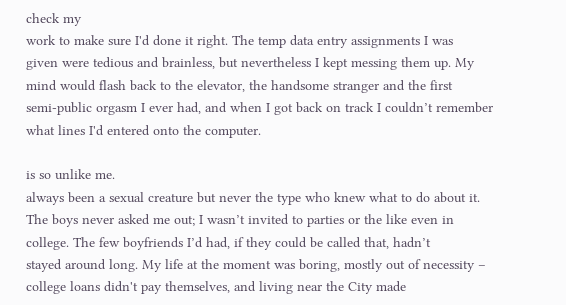check my
work to make sure I'd done it right. The temp data entry assignments I was
given were tedious and brainless, but nevertheless I kept messing them up. My
mind would flash back to the elevator, the handsome stranger and the first
semi-public orgasm I ever had, and when I got back on track I couldn’t remember
what lines I'd entered onto the computer.

is so unlike me.
always been a sexual creature but never the type who knew what to do about it.
The boys never asked me out; I wasn’t invited to parties or the like even in
college. The few boyfriends I’d had, if they could be called that, hadn’t
stayed around long. My life at the moment was boring, mostly out of necessity –
college loans didn't pay themselves, and living near the City made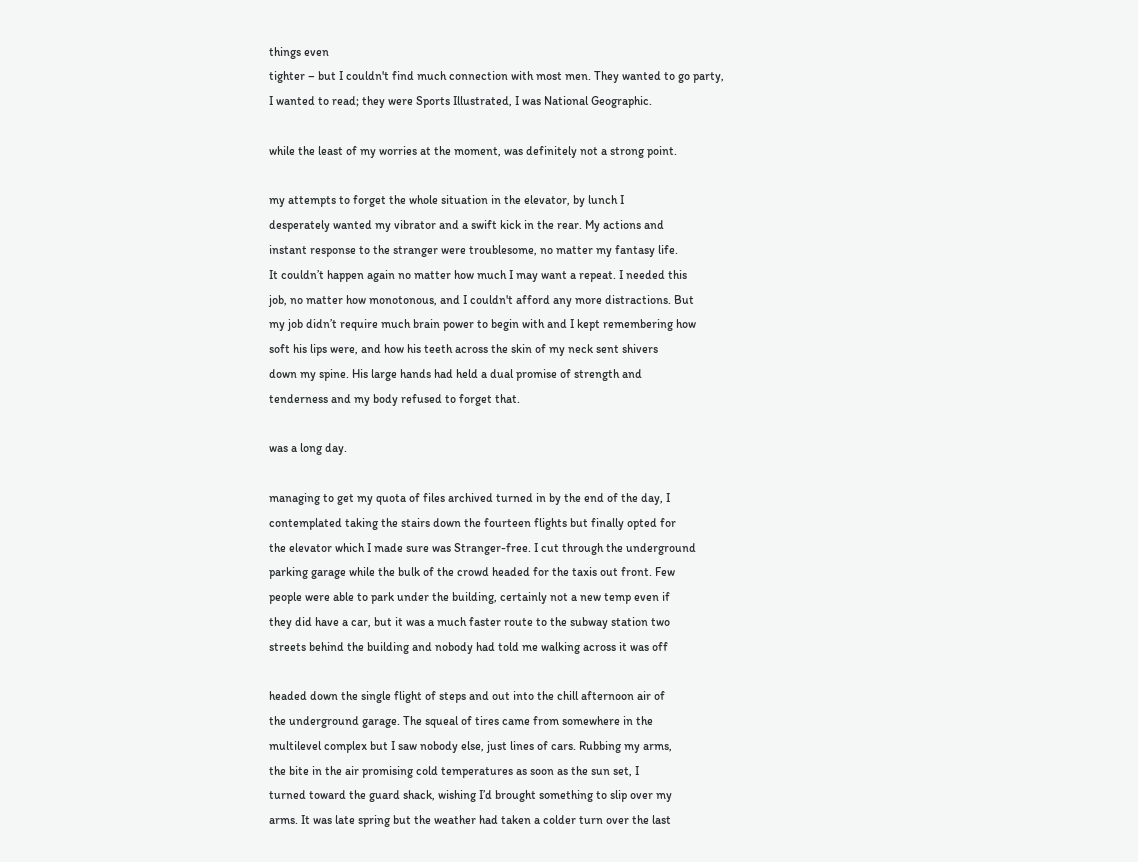things even
tighter – but I couldn't find much connection with most men. They wanted to go party,
I wanted to read; they were Sports Illustrated, I was National Geographic.

while the least of my worries at the moment, was definitely not a strong point.

my attempts to forget the whole situation in the elevator, by lunch I
desperately wanted my vibrator and a swift kick in the rear. My actions and
instant response to the stranger were troublesome, no matter my fantasy life.
It couldn’t happen again no matter how much I may want a repeat. I needed this
job, no matter how monotonous, and I couldn't afford any more distractions. But
my job didn’t require much brain power to begin with and I kept remembering how
soft his lips were, and how his teeth across the skin of my neck sent shivers
down my spine. His large hands had held a dual promise of strength and
tenderness and my body refused to forget that.

was a long day.

managing to get my quota of files archived turned in by the end of the day, I
contemplated taking the stairs down the fourteen flights but finally opted for
the elevator which I made sure was Stranger-free. I cut through the underground
parking garage while the bulk of the crowd headed for the taxis out front. Few
people were able to park under the building, certainly not a new temp even if
they did have a car, but it was a much faster route to the subway station two
streets behind the building and nobody had told me walking across it was off

headed down the single flight of steps and out into the chill afternoon air of
the underground garage. The squeal of tires came from somewhere in the
multilevel complex but I saw nobody else, just lines of cars. Rubbing my arms,
the bite in the air promising cold temperatures as soon as the sun set, I
turned toward the guard shack, wishing I’d brought something to slip over my
arms. It was late spring but the weather had taken a colder turn over the last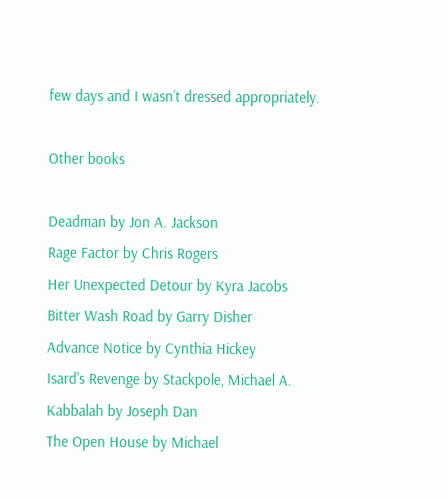few days and I wasn’t dressed appropriately.

Other books

Deadman by Jon A. Jackson
Rage Factor by Chris Rogers
Her Unexpected Detour by Kyra Jacobs
Bitter Wash Road by Garry Disher
Advance Notice by Cynthia Hickey
Isard's Revenge by Stackpole, Michael A.
Kabbalah by Joseph Dan
The Open House by Michael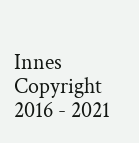Innes Copyright 2016 - 2021